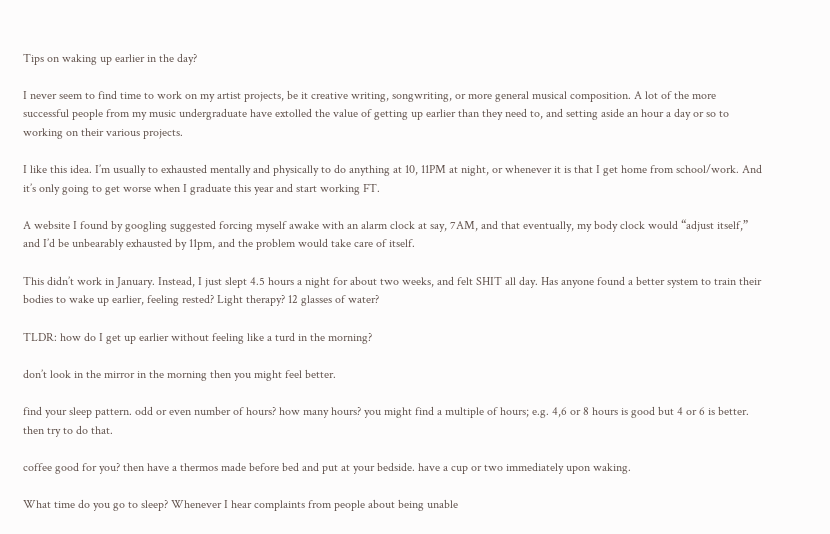Tips on waking up earlier in the day?

I never seem to find time to work on my artist projects, be it creative writing, songwriting, or more general musical composition. A lot of the more successful people from my music undergraduate have extolled the value of getting up earlier than they need to, and setting aside an hour a day or so to working on their various projects.

I like this idea. I’m usually to exhausted mentally and physically to do anything at 10, 11PM at night, or whenever it is that I get home from school/work. And it’s only going to get worse when I graduate this year and start working FT.

A website I found by googling suggested forcing myself awake with an alarm clock at say, 7AM, and that eventually, my body clock would “adjust itself,” and I’d be unbearably exhausted by 11pm, and the problem would take care of itself.

This didn’t work in January. Instead, I just slept 4.5 hours a night for about two weeks, and felt SHIT all day. Has anyone found a better system to train their bodies to wake up earlier, feeling rested? Light therapy? 12 glasses of water?

TLDR: how do I get up earlier without feeling like a turd in the morning?

don’t look in the mirror in the morning then you might feel better.

find your sleep pattern. odd or even number of hours? how many hours? you might find a multiple of hours; e.g. 4,6 or 8 hours is good but 4 or 6 is better. then try to do that.

coffee good for you? then have a thermos made before bed and put at your bedside. have a cup or two immediately upon waking.

What time do you go to sleep? Whenever I hear complaints from people about being unable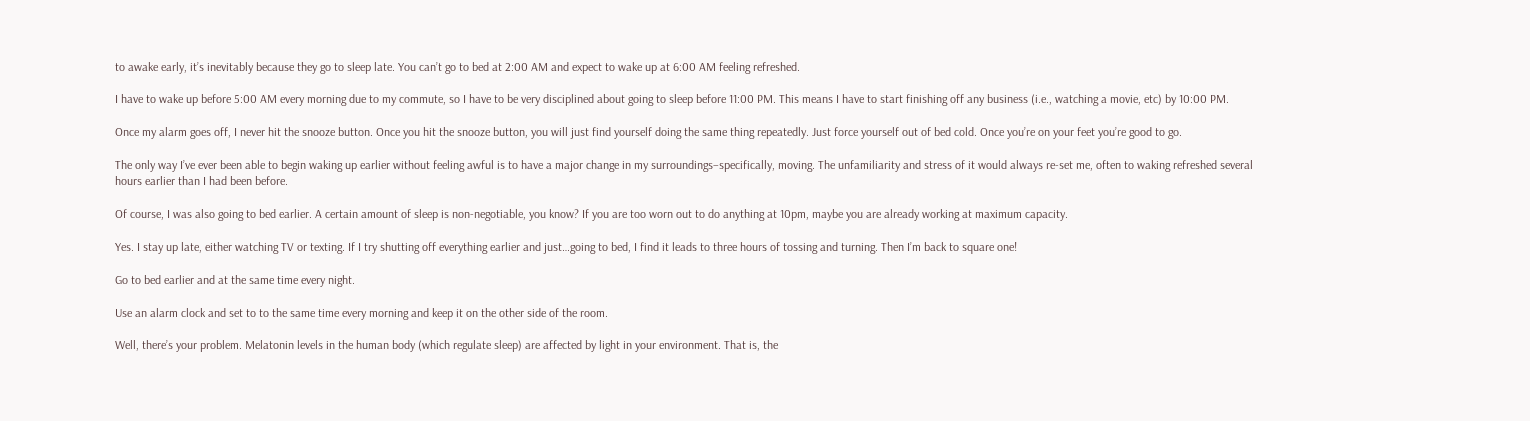to awake early, it’s inevitably because they go to sleep late. You can’t go to bed at 2:00 AM and expect to wake up at 6:00 AM feeling refreshed.

I have to wake up before 5:00 AM every morning due to my commute, so I have to be very disciplined about going to sleep before 11:00 PM. This means I have to start finishing off any business (i.e., watching a movie, etc) by 10:00 PM.

Once my alarm goes off, I never hit the snooze button. Once you hit the snooze button, you will just find yourself doing the same thing repeatedly. Just force yourself out of bed cold. Once you’re on your feet you’re good to go.

The only way I’ve ever been able to begin waking up earlier without feeling awful is to have a major change in my surroundings–specifically, moving. The unfamiliarity and stress of it would always re-set me, often to waking refreshed several hours earlier than I had been before.

Of course, I was also going to bed earlier. A certain amount of sleep is non-negotiable, you know? If you are too worn out to do anything at 10pm, maybe you are already working at maximum capacity.

Yes. I stay up late, either watching TV or texting. If I try shutting off everything earlier and just…going to bed, I find it leads to three hours of tossing and turning. Then I’m back to square one!

Go to bed earlier and at the same time every night.

Use an alarm clock and set to to the same time every morning and keep it on the other side of the room.

Well, there’s your problem. Melatonin levels in the human body (which regulate sleep) are affected by light in your environment. That is, the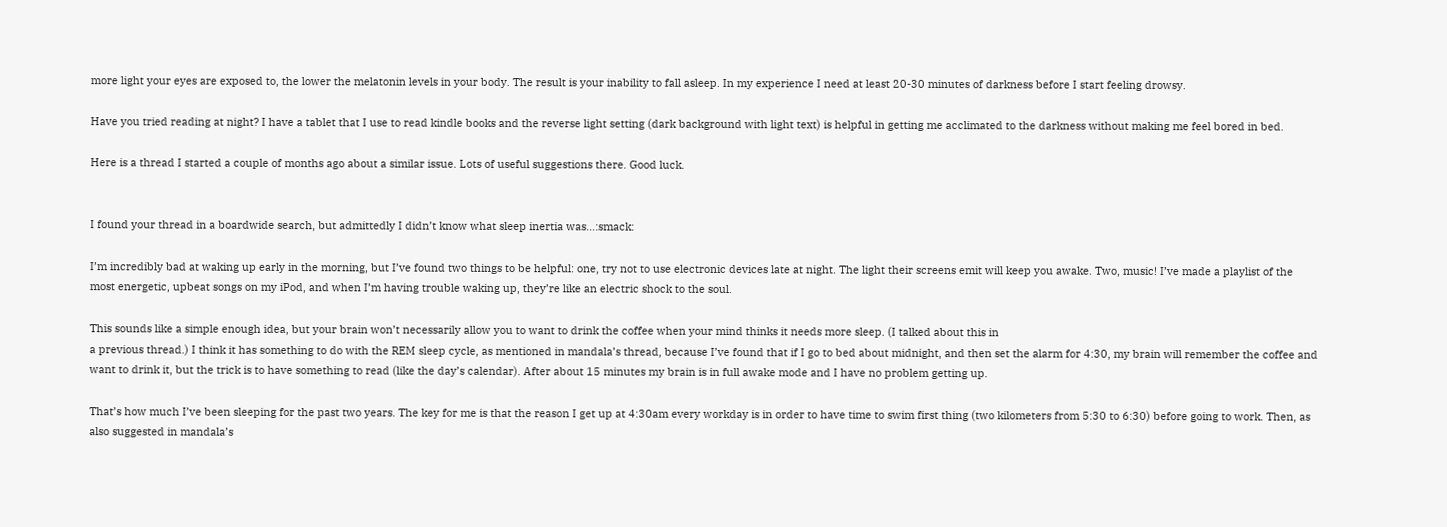more light your eyes are exposed to, the lower the melatonin levels in your body. The result is your inability to fall asleep. In my experience I need at least 20-30 minutes of darkness before I start feeling drowsy.

Have you tried reading at night? I have a tablet that I use to read kindle books and the reverse light setting (dark background with light text) is helpful in getting me acclimated to the darkness without making me feel bored in bed.

Here is a thread I started a couple of months ago about a similar issue. Lots of useful suggestions there. Good luck.


I found your thread in a boardwide search, but admittedly I didn’t know what sleep inertia was…:smack:

I’m incredibly bad at waking up early in the morning, but I’ve found two things to be helpful: one, try not to use electronic devices late at night. The light their screens emit will keep you awake. Two, music! I’ve made a playlist of the most energetic, upbeat songs on my iPod, and when I’m having trouble waking up, they’re like an electric shock to the soul.

This sounds like a simple enough idea, but your brain won’t necessarily allow you to want to drink the coffee when your mind thinks it needs more sleep. (I talked about this in
a previous thread.) I think it has something to do with the REM sleep cycle, as mentioned in mandala’s thread, because I’ve found that if I go to bed about midnight, and then set the alarm for 4:30, my brain will remember the coffee and want to drink it, but the trick is to have something to read (like the day’s calendar). After about 15 minutes my brain is in full awake mode and I have no problem getting up.

That’s how much I’ve been sleeping for the past two years. The key for me is that the reason I get up at 4:30am every workday is in order to have time to swim first thing (two kilometers from 5:30 to 6:30) before going to work. Then, as also suggested in mandala’s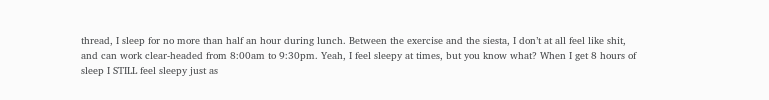thread, I sleep for no more than half an hour during lunch. Between the exercise and the siesta, I don’t at all feel like shit, and can work clear-headed from 8:00am to 9:30pm. Yeah, I feel sleepy at times, but you know what? When I get 8 hours of sleep I STILL feel sleepy just as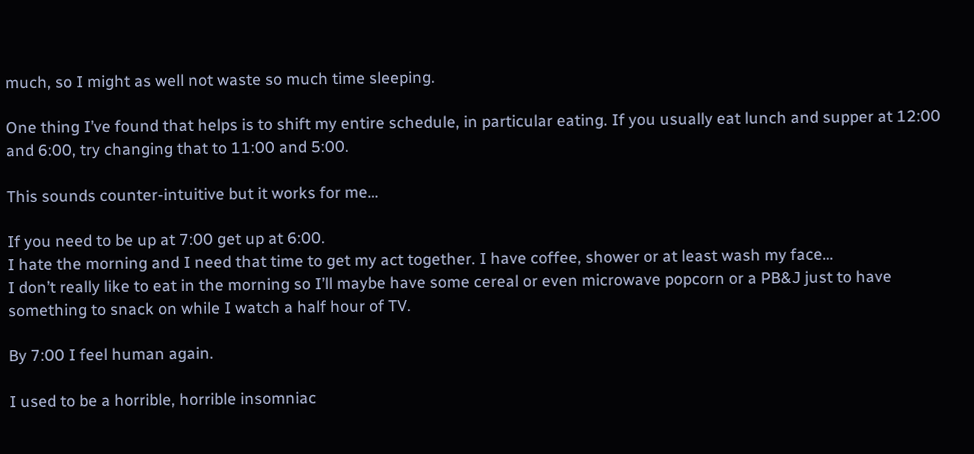much, so I might as well not waste so much time sleeping.

One thing I’ve found that helps is to shift my entire schedule, in particular eating. If you usually eat lunch and supper at 12:00 and 6:00, try changing that to 11:00 and 5:00.

This sounds counter-intuitive but it works for me…

If you need to be up at 7:00 get up at 6:00.
I hate the morning and I need that time to get my act together. I have coffee, shower or at least wash my face…
I don’t really like to eat in the morning so I’ll maybe have some cereal or even microwave popcorn or a PB&J just to have something to snack on while I watch a half hour of TV.

By 7:00 I feel human again.

I used to be a horrible, horrible insomniac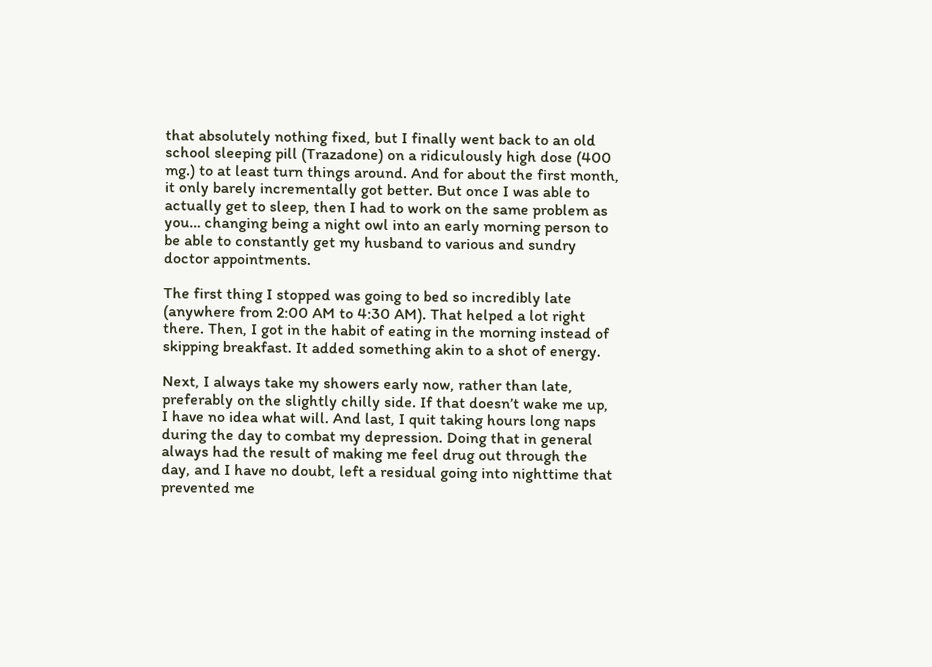that absolutely nothing fixed, but I finally went back to an old school sleeping pill (Trazadone) on a ridiculously high dose (400 mg.) to at least turn things around. And for about the first month, it only barely incrementally got better. But once I was able to actually get to sleep, then I had to work on the same problem as you… changing being a night owl into an early morning person to be able to constantly get my husband to various and sundry doctor appointments.

The first thing I stopped was going to bed so incredibly late (anywhere from 2:00 AM to 4:30 AM). That helped a lot right there. Then, I got in the habit of eating in the morning instead of skipping breakfast. It added something akin to a shot of energy.

Next, I always take my showers early now, rather than late, preferably on the slightly chilly side. If that doesn’t wake me up, I have no idea what will. And last, I quit taking hours long naps during the day to combat my depression. Doing that in general always had the result of making me feel drug out through the day, and I have no doubt, left a residual going into nighttime that prevented me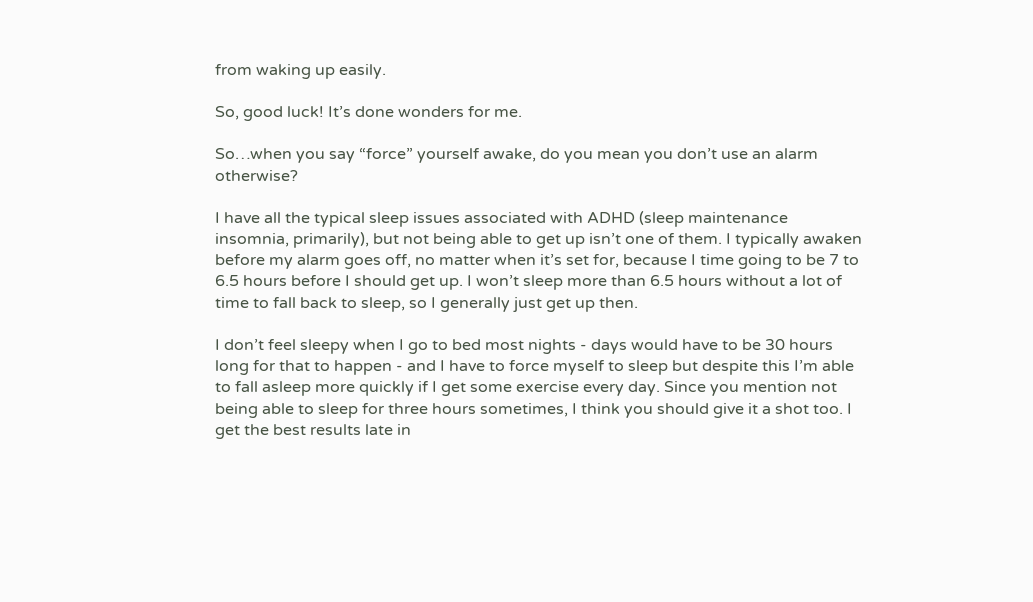from waking up easily.

So, good luck! It’s done wonders for me.

So…when you say “force” yourself awake, do you mean you don’t use an alarm otherwise?

I have all the typical sleep issues associated with ADHD (sleep maintenance insomnia, primarily), but not being able to get up isn’t one of them. I typically awaken before my alarm goes off, no matter when it’s set for, because I time going to be 7 to 6.5 hours before I should get up. I won’t sleep more than 6.5 hours without a lot of time to fall back to sleep, so I generally just get up then.

I don’t feel sleepy when I go to bed most nights - days would have to be 30 hours long for that to happen - and I have to force myself to sleep but despite this I’m able to fall asleep more quickly if I get some exercise every day. Since you mention not being able to sleep for three hours sometimes, I think you should give it a shot too. I get the best results late in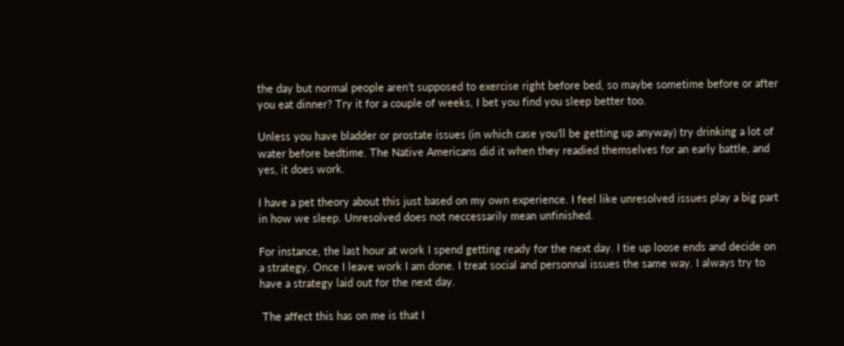the day but normal people aren’t supposed to exercise right before bed, so maybe sometime before or after you eat dinner? Try it for a couple of weeks, I bet you find you sleep better too.

Unless you have bladder or prostate issues (in which case you’ll be getting up anyway) try drinking a lot of water before bedtime. The Native Americans did it when they readied themselves for an early battle, and yes, it does work.

I have a pet theory about this just based on my own experience. I feel like unresolved issues play a big part in how we sleep. Unresolved does not neccessarily mean unfinished.

For instance, the last hour at work I spend getting ready for the next day. I tie up loose ends and decide on a strategy. Once I leave work I am done. I treat social and personnal issues the same way. I always try to have a strategy laid out for the next day.

 The affect this has on me is that I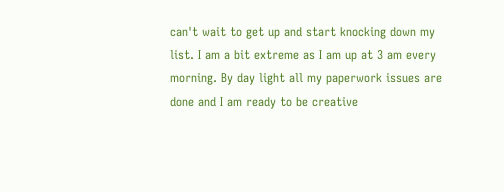can't wait to get up and start knocking down my list. I am a bit extreme as I am up at 3 am every morning. By day light all my paperwork issues are done and I am ready to be creative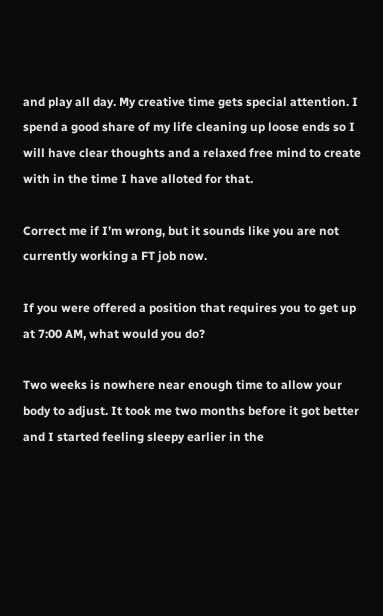and play all day. My creative time gets special attention. I spend a good share of my life cleaning up loose ends so I will have clear thoughts and a relaxed free mind to create with in the time I have alloted for that.

Correct me if I’m wrong, but it sounds like you are not currently working a FT job now.

If you were offered a position that requires you to get up at 7:00 AM, what would you do?

Two weeks is nowhere near enough time to allow your body to adjust. It took me two months before it got better and I started feeling sleepy earlier in the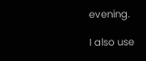evening.

I also use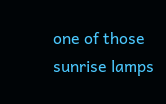one of those sunrise lamps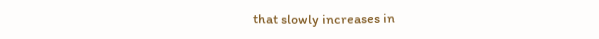that slowly increases in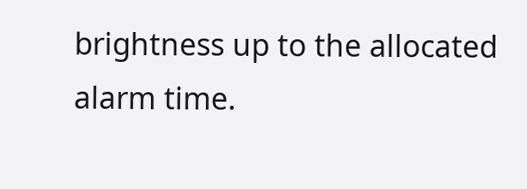brightness up to the allocated alarm time.